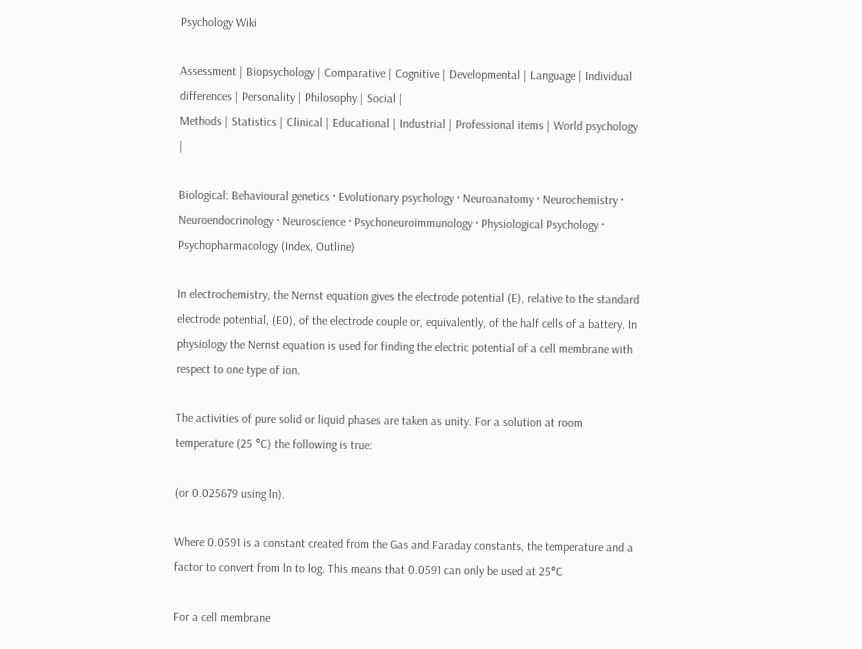Psychology Wiki

Assessment | Biopsychology | Comparative | Cognitive | Developmental | Language | Individual differences | Personality | Philosophy | Social |
Methods | Statistics | Clinical | Educational | Industrial | Professional items | World psychology |

Biological: Behavioural genetics · Evolutionary psychology · Neuroanatomy · Neurochemistry · Neuroendocrinology · Neuroscience · Psychoneuroimmunology · Physiological Psychology · Psychopharmacology (Index, Outline)

In electrochemistry, the Nernst equation gives the electrode potential (E), relative to the standard electrode potential, (E0), of the electrode couple or, equivalently, of the half cells of a battery. In physiology the Nernst equation is used for finding the electric potential of a cell membrane with respect to one type of ion.

The activities of pure solid or liquid phases are taken as unity. For a solution at room temperature (25 °C) the following is true:

(or 0.025679 using ln).

Where 0.0591 is a constant created from the Gas and Faraday constants, the temperature and a factor to convert from ln to log. This means that 0.0591 can only be used at 25°C

For a cell membrane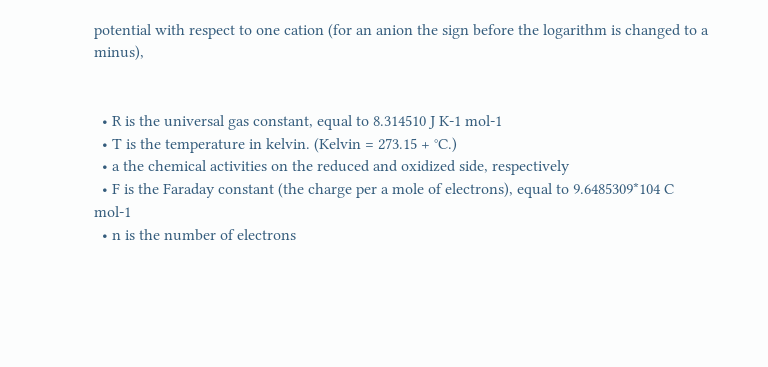potential with respect to one cation (for an anion the sign before the logarithm is changed to a minus),


  • R is the universal gas constant, equal to 8.314510 J K-1 mol-1
  • T is the temperature in kelvin. (Kelvin = 273.15 + °C.)
  • a the chemical activities on the reduced and oxidized side, respectively
  • F is the Faraday constant (the charge per a mole of electrons), equal to 9.6485309*104 C mol-1
  • n is the number of electrons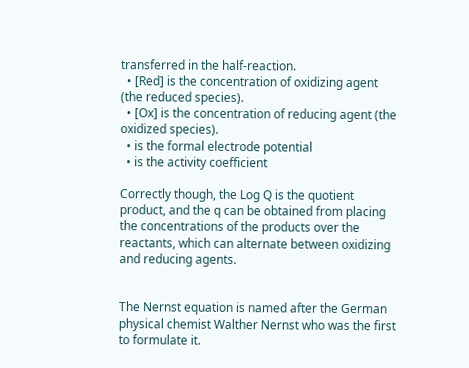transferred in the half-reaction.
  • [Red] is the concentration of oxidizing agent (the reduced species).
  • [Ox] is the concentration of reducing agent (the oxidized species).
  • is the formal electrode potential
  • is the activity coefficient

Correctly though, the Log Q is the quotient product, and the q can be obtained from placing the concentrations of the products over the reactants, which can alternate between oxidizing and reducing agents.


The Nernst equation is named after the German physical chemist Walther Nernst who was the first to formulate it.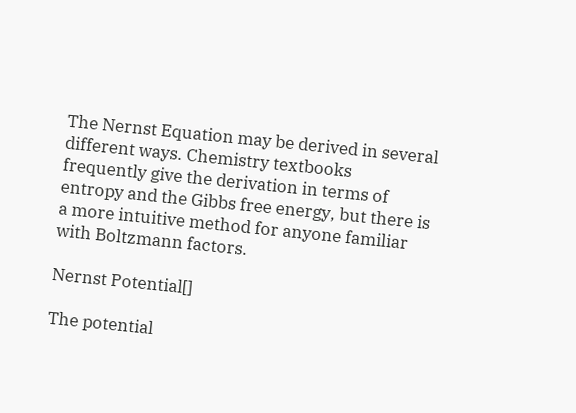The Nernst Equation may be derived in several different ways. Chemistry textbooks frequently give the derivation in terms of entropy and the Gibbs free energy, but there is a more intuitive method for anyone familiar with Boltzmann factors.

Nernst Potential[]

The potential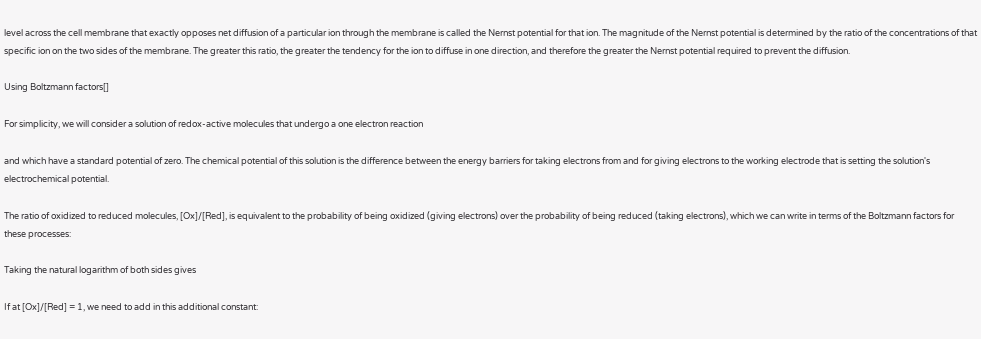level across the cell membrane that exactly opposes net diffusion of a particular ion through the membrane is called the Nernst potential for that ion. The magnitude of the Nernst potential is determined by the ratio of the concentrations of that specific ion on the two sides of the membrane. The greater this ratio, the greater the tendency for the ion to diffuse in one direction, and therefore the greater the Nernst potential required to prevent the diffusion.

Using Boltzmann factors[]

For simplicity, we will consider a solution of redox-active molecules that undergo a one electron reaction

and which have a standard potential of zero. The chemical potential of this solution is the difference between the energy barriers for taking electrons from and for giving electrons to the working electrode that is setting the solution's electrochemical potential.

The ratio of oxidized to reduced molecules, [Ox]/[Red], is equivalent to the probability of being oxidized (giving electrons) over the probability of being reduced (taking electrons), which we can write in terms of the Boltzmann factors for these processes:

Taking the natural logarithm of both sides gives

If at [Ox]/[Red] = 1, we need to add in this additional constant: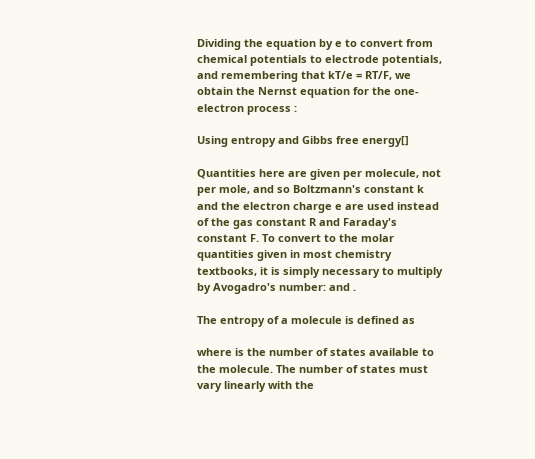Dividing the equation by e to convert from chemical potentials to electrode potentials, and remembering that kT/e = RT/F, we obtain the Nernst equation for the one-electron process :

Using entropy and Gibbs free energy[]

Quantities here are given per molecule, not per mole, and so Boltzmann's constant k and the electron charge e are used instead of the gas constant R and Faraday's constant F. To convert to the molar quantities given in most chemistry textbooks, it is simply necessary to multiply by Avogadro's number: and .

The entropy of a molecule is defined as

where is the number of states available to the molecule. The number of states must vary linearly with the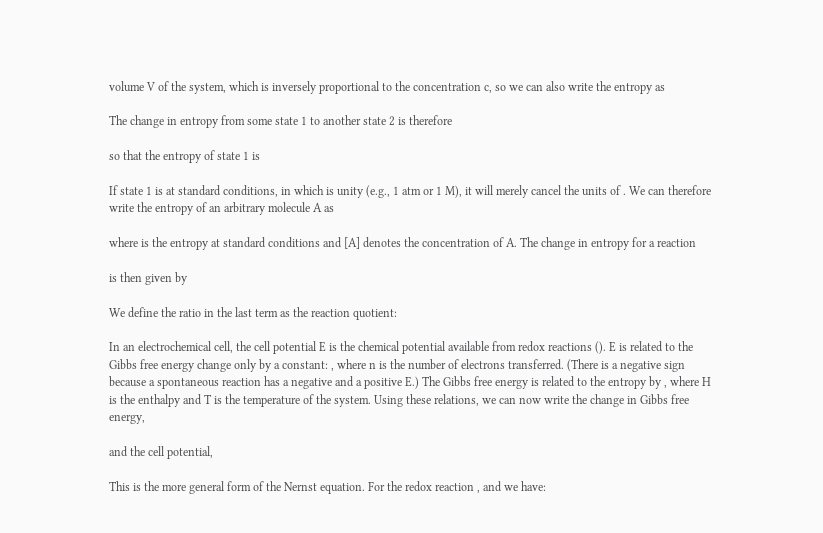volume V of the system, which is inversely proportional to the concentration c, so we can also write the entropy as

The change in entropy from some state 1 to another state 2 is therefore

so that the entropy of state 1 is

If state 1 is at standard conditions, in which is unity (e.g., 1 atm or 1 M), it will merely cancel the units of . We can therefore write the entropy of an arbitrary molecule A as

where is the entropy at standard conditions and [A] denotes the concentration of A. The change in entropy for a reaction

is then given by

We define the ratio in the last term as the reaction quotient:

In an electrochemical cell, the cell potential E is the chemical potential available from redox reactions (). E is related to the Gibbs free energy change only by a constant: , where n is the number of electrons transferred. (There is a negative sign because a spontaneous reaction has a negative and a positive E.) The Gibbs free energy is related to the entropy by , where H is the enthalpy and T is the temperature of the system. Using these relations, we can now write the change in Gibbs free energy,

and the cell potential,

This is the more general form of the Nernst equation. For the redox reaction , and we have: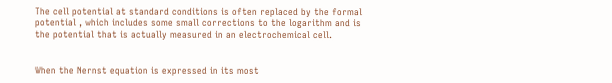The cell potential at standard conditions is often replaced by the formal potential , which includes some small corrections to the logarithm and is the potential that is actually measured in an electrochemical cell.


When the Nernst equation is expressed in its most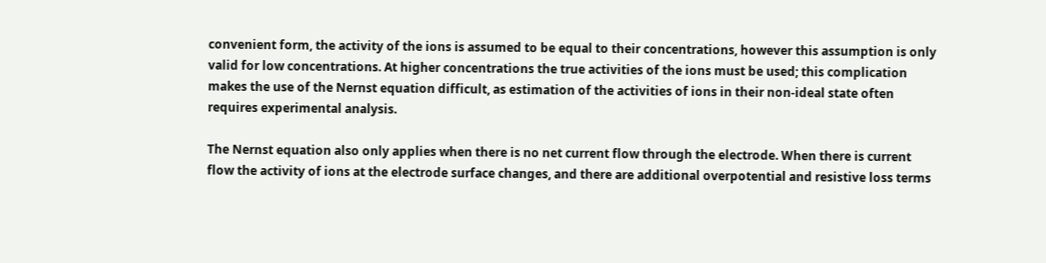convenient form, the activity of the ions is assumed to be equal to their concentrations, however this assumption is only valid for low concentrations. At higher concentrations the true activities of the ions must be used; this complication makes the use of the Nernst equation difficult, as estimation of the activities of ions in their non-ideal state often requires experimental analysis.

The Nernst equation also only applies when there is no net current flow through the electrode. When there is current flow the activity of ions at the electrode surface changes, and there are additional overpotential and resistive loss terms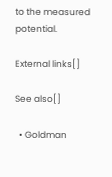to the measured potential.

External links[]

See also[]

  • Goldman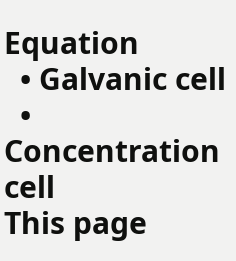Equation
  • Galvanic cell
  • Concentration cell
This page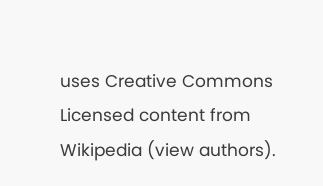uses Creative Commons Licensed content from Wikipedia (view authors).